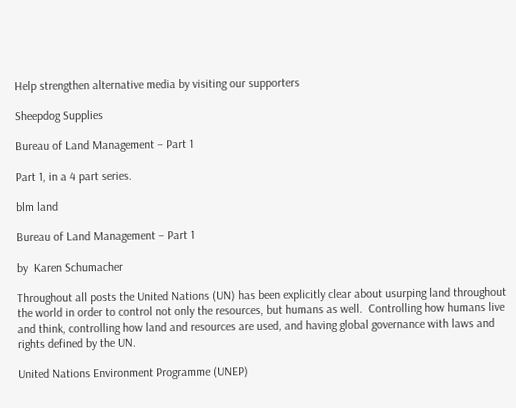Help strengthen alternative media by visiting our supporters

Sheepdog Supplies

Bureau of Land Management – Part 1

Part 1, in a 4 part series.

blm land

Bureau of Land Management – Part 1

by  Karen Schumacher

Throughout all posts the United Nations (UN) has been explicitly clear about usurping land throughout the world in order to control not only the resources, but humans as well.  Controlling how humans live and think, controlling how land and resources are used, and having global governance with laws and rights defined by the UN.

United Nations Environment Programme (UNEP)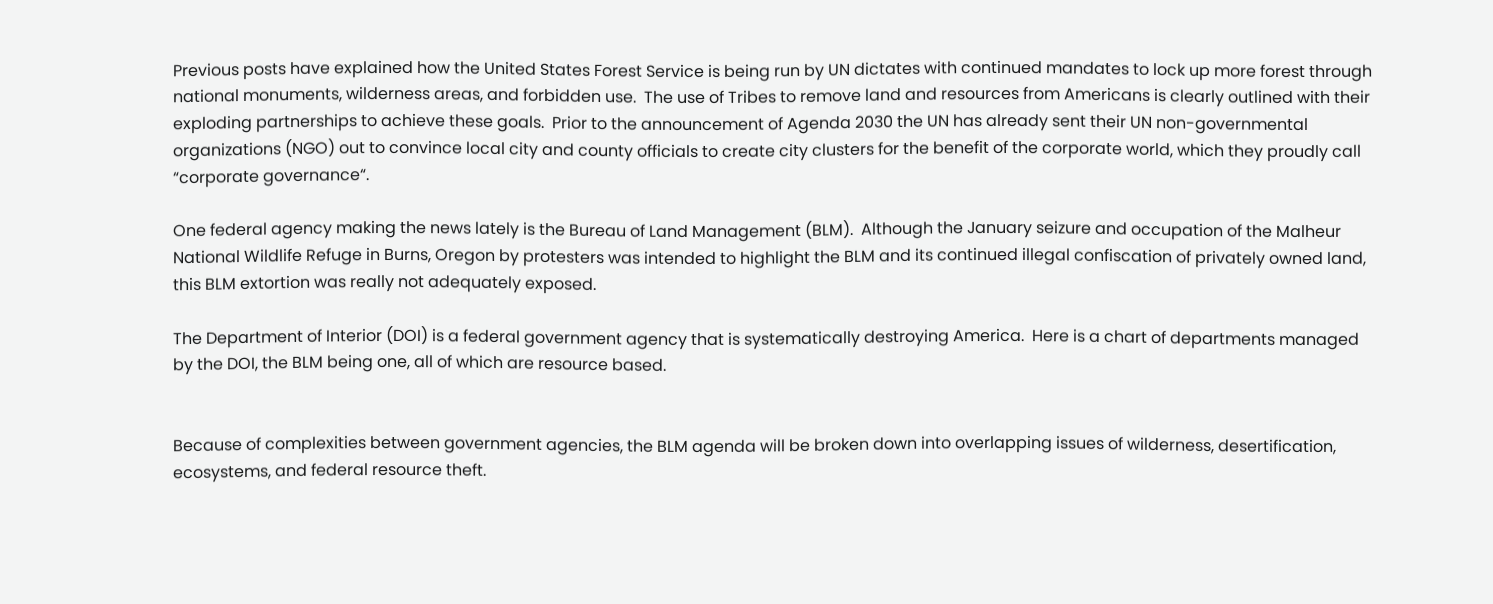Previous posts have explained how the United States Forest Service is being run by UN dictates with continued mandates to lock up more forest through national monuments, wilderness areas, and forbidden use.  The use of Tribes to remove land and resources from Americans is clearly outlined with their exploding partnerships to achieve these goals.  Prior to the announcement of Agenda 2030 the UN has already sent their UN non-governmental organizations (NGO) out to convince local city and county officials to create city clusters for the benefit of the corporate world, which they proudly call “corporate governance“.

One federal agency making the news lately is the Bureau of Land Management (BLM).  Although the January seizure and occupation of the Malheur National Wildlife Refuge in Burns, Oregon by protesters was intended to highlight the BLM and its continued illegal confiscation of privately owned land, this BLM extortion was really not adequately exposed.

The Department of Interior (DOI) is a federal government agency that is systematically destroying America.  Here is a chart of departments managed by the DOI, the BLM being one, all of which are resource based.


Because of complexities between government agencies, the BLM agenda will be broken down into overlapping issues of wilderness, desertification, ecosystems, and federal resource theft.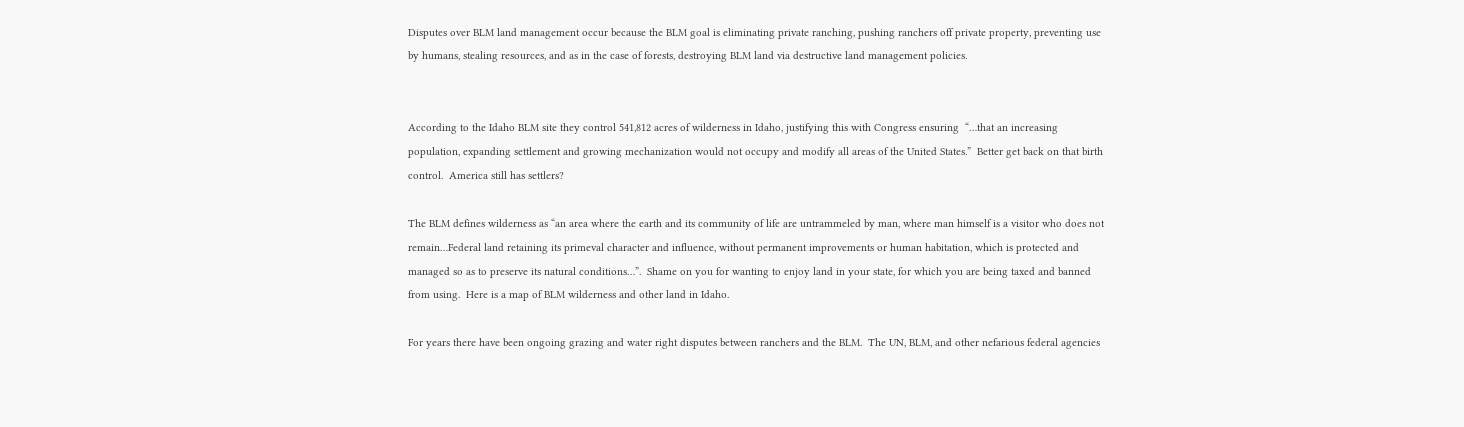Disputes over BLM land management occur because the BLM goal is eliminating private ranching, pushing ranchers off private property, preventing use by humans, stealing resources, and as in the case of forests, destroying BLM land via destructive land management policies.


According to the Idaho BLM site they control 541,812 acres of wilderness in Idaho, justifying this with Congress ensuring  “…that an increasing population, expanding settlement and growing mechanization would not occupy and modify all areas of the United States.”  Better get back on that birth control.  America still has settlers?

The BLM defines wilderness as “an area where the earth and its community of life are untrammeled by man, where man himself is a visitor who does not remain…Federal land retaining its primeval character and influence, without permanent improvements or human habitation, which is protected and managed so as to preserve its natural conditions…”.  Shame on you for wanting to enjoy land in your state, for which you are being taxed and banned from using.  Here is a map of BLM wilderness and other land in Idaho.

For years there have been ongoing grazing and water right disputes between ranchers and the BLM.  The UN, BLM, and other nefarious federal agencies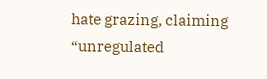hate grazing, claiming “unregulated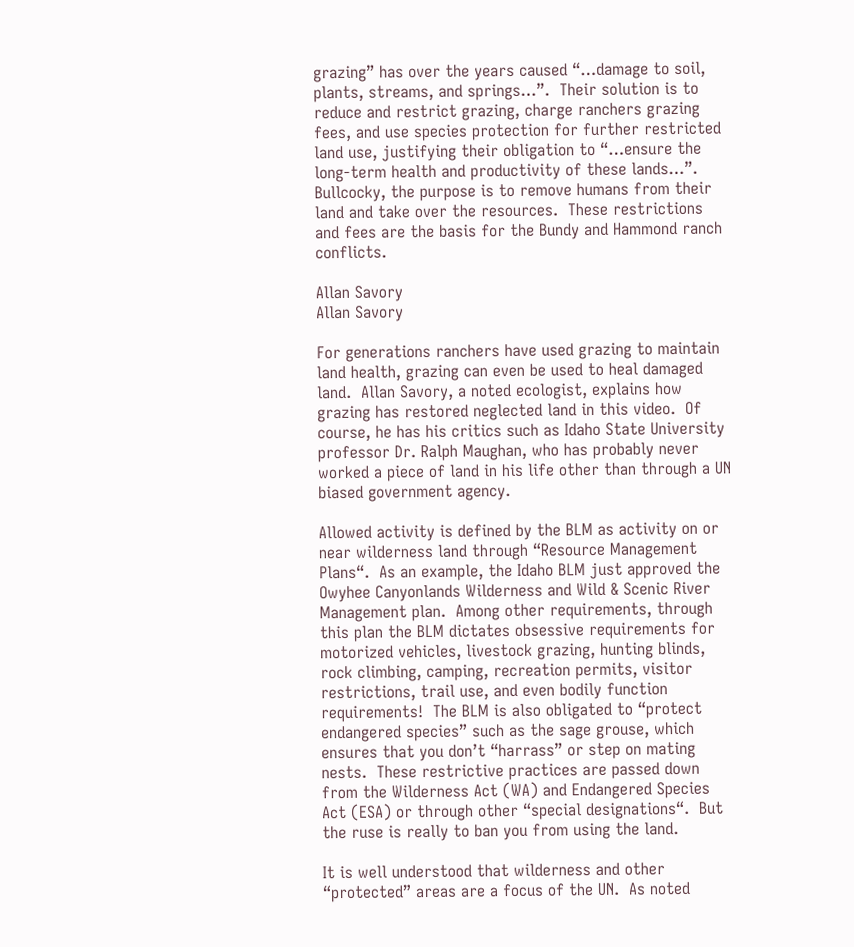grazing” has over the years caused “…damage to soil, plants, streams, and springs…”.  Their solution is to reduce and restrict grazing, charge ranchers grazing fees, and use species protection for further restricted land use, justifying their obligation to “…ensure the long-term health and productivity of these lands…”.  Bullcocky, the purpose is to remove humans from their land and take over the resources.  These restrictions and fees are the basis for the Bundy and Hammond ranch conflicts.

Allan Savory
Allan Savory

For generations ranchers have used grazing to maintain land health, grazing can even be used to heal damaged land.  Allan Savory, a noted ecologist, explains how grazing has restored neglected land in this video.  Of course, he has his critics such as Idaho State University professor Dr. Ralph Maughan, who has probably never worked a piece of land in his life other than through a UN biased government agency.

Allowed activity is defined by the BLM as activity on or near wilderness land through “Resource Management Plans“.  As an example, the Idaho BLM just approved the Owyhee Canyonlands Wilderness and Wild & Scenic River Management plan.  Among other requirements, through this plan the BLM dictates obsessive requirements for motorized vehicles, livestock grazing, hunting blinds, rock climbing, camping, recreation permits, visitor restrictions, trail use, and even bodily function requirements!  The BLM is also obligated to “protect endangered species” such as the sage grouse, which ensures that you don’t “harrass” or step on mating nests.  These restrictive practices are passed down from the Wilderness Act (WA) and Endangered Species Act (ESA) or through other “special designations“.  But the ruse is really to ban you from using the land.

It is well understood that wilderness and other “protected” areas are a focus of the UN.  As noted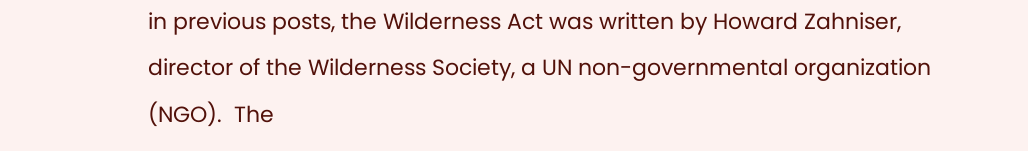in previous posts, the Wilderness Act was written by Howard Zahniser, director of the Wilderness Society, a UN non-governmental organization (NGO).  The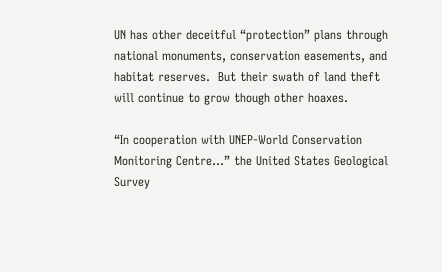UN has other deceitful “protection” plans through national monuments, conservation easements, and habitat reserves.  But their swath of land theft will continue to grow though other hoaxes.

“In cooperation with UNEP-World Conservation Monitoring Centre…” the United States Geological Survey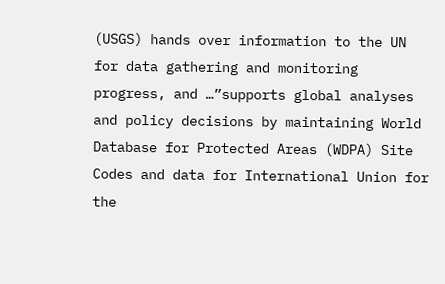(USGS) hands over information to the UN for data gathering and monitoring progress, and …”supports global analyses and policy decisions by maintaining World Database for Protected Areas (WDPA) Site Codes and data for International Union for the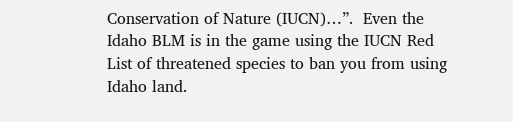Conservation of Nature (IUCN)…”.  Even the Idaho BLM is in the game using the IUCN Red List of threatened species to ban you from using Idaho land.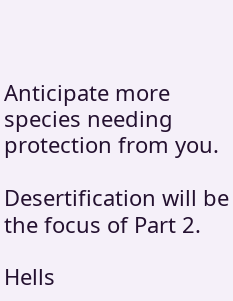Anticipate more species needing protection from you.

Desertification will be the focus of Part 2.

Hells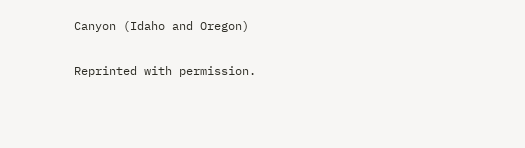Canyon (Idaho and Oregon)

Reprinted with permission.